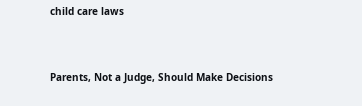child care laws


Parents, Not a Judge, Should Make Decisions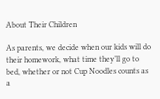About Their Children

As parents, we decide when our kids will do their homework, what time they’ll go to bed, whether or not Cup Noodles counts as a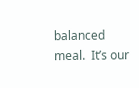balanced meal.  It’s our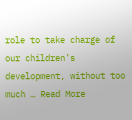role to take charge of our children’s development, without too much … Read More